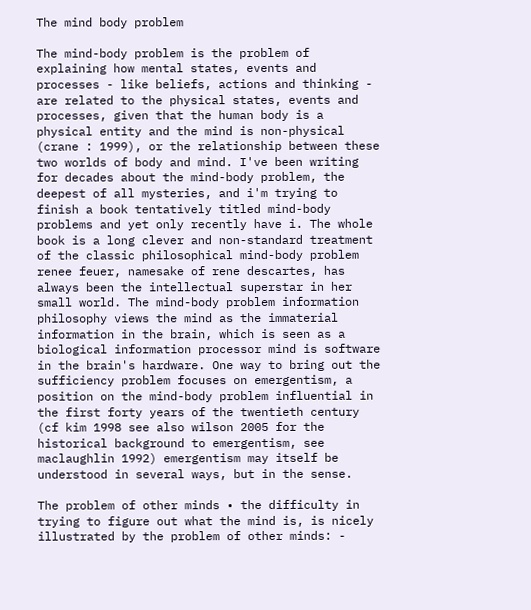The mind body problem

The mind-body problem is the problem of explaining how mental states, events and processes - like beliefs, actions and thinking - are related to the physical states, events and processes, given that the human body is a physical entity and the mind is non-physical (crane : 1999), or the relationship between these two worlds of body and mind. I've been writing for decades about the mind-body problem, the deepest of all mysteries, and i'm trying to finish a book tentatively titled mind-body problems and yet only recently have i. The whole book is a long clever and non-standard treatment of the classic philosophical mind-body problem renee feuer, namesake of rene descartes, has always been the intellectual superstar in her small world. The mind-body problem information philosophy views the mind as the immaterial information in the brain, which is seen as a biological information processor mind is software in the brain's hardware. One way to bring out the sufficiency problem focuses on emergentism, a position on the mind-body problem influential in the first forty years of the twentieth century (cf kim 1998 see also wilson 2005 for the historical background to emergentism, see maclaughlin 1992) emergentism may itself be understood in several ways, but in the sense.

The problem of other minds • the difficulty in trying to figure out what the mind is, is nicely illustrated by the problem of other minds: -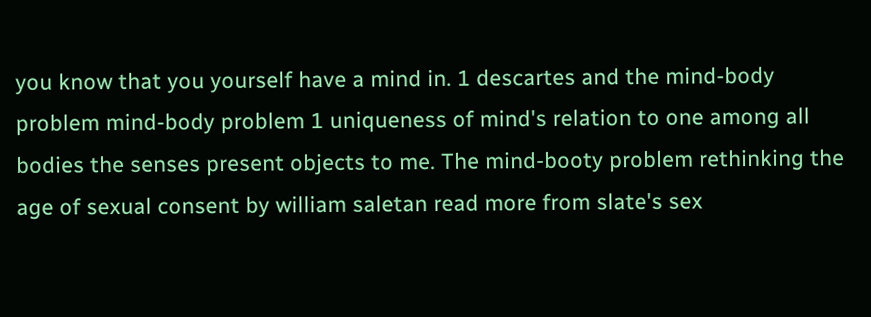you know that you yourself have a mind in. 1 descartes and the mind-body problem mind-body problem 1 uniqueness of mind's relation to one among all bodies the senses present objects to me. The mind-booty problem rethinking the age of sexual consent by william saletan read more from slate's sex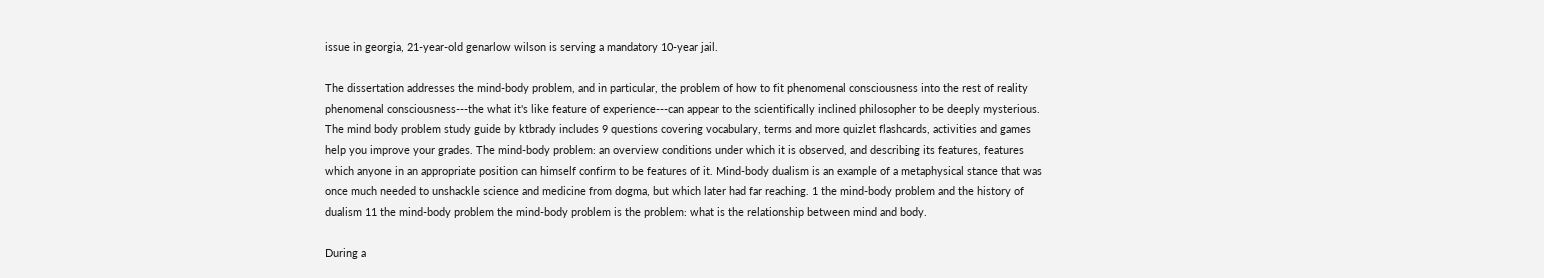issue in georgia, 21-year-old genarlow wilson is serving a mandatory 10-year jail.

The dissertation addresses the mind-body problem, and in particular, the problem of how to fit phenomenal consciousness into the rest of reality phenomenal consciousness---the what it's like feature of experience---can appear to the scientifically inclined philosopher to be deeply mysterious. The mind body problem study guide by ktbrady includes 9 questions covering vocabulary, terms and more quizlet flashcards, activities and games help you improve your grades. The mind-body problem: an overview conditions under which it is observed, and describing its features, features which anyone in an appropriate position can himself confirm to be features of it. Mind-body dualism is an example of a metaphysical stance that was once much needed to unshackle science and medicine from dogma, but which later had far reaching. 1 the mind-body problem and the history of dualism 11 the mind-body problem the mind-body problem is the problem: what is the relationship between mind and body.

During a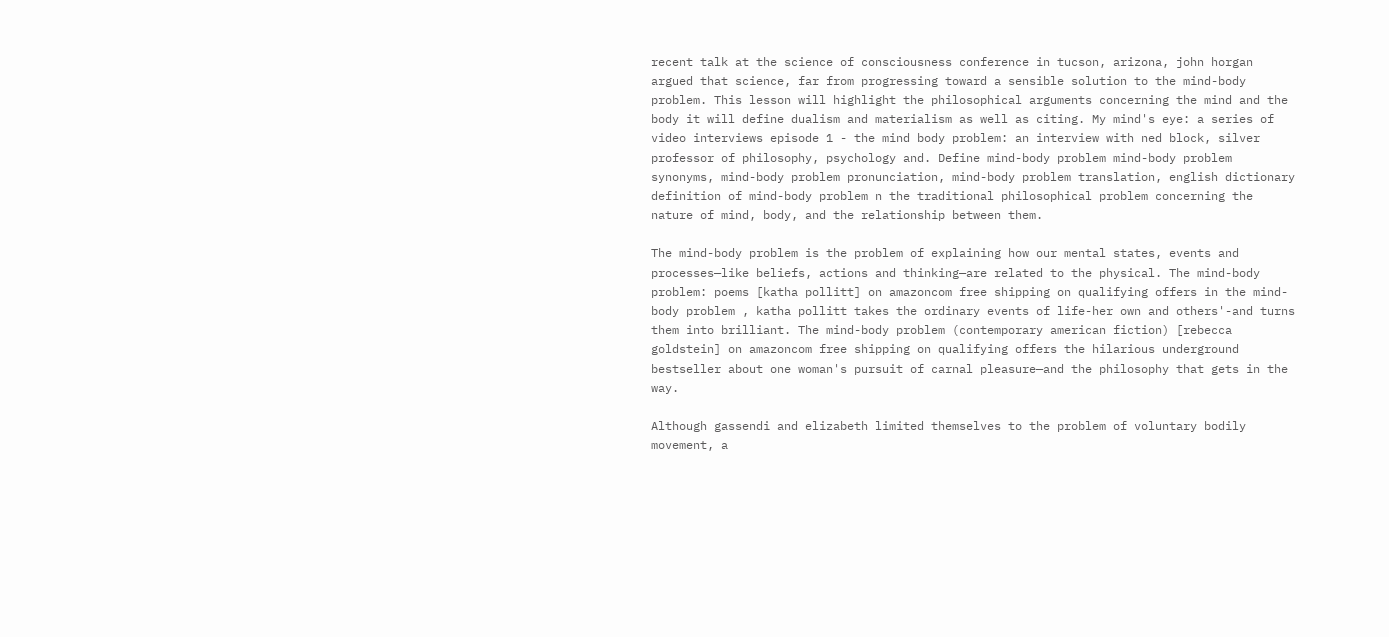recent talk at the science of consciousness conference in tucson, arizona, john horgan argued that science, far from progressing toward a sensible solution to the mind-body problem. This lesson will highlight the philosophical arguments concerning the mind and the body it will define dualism and materialism as well as citing. My mind's eye: a series of video interviews episode 1 - the mind body problem: an interview with ned block, silver professor of philosophy, psychology and. Define mind-body problem mind-body problem synonyms, mind-body problem pronunciation, mind-body problem translation, english dictionary definition of mind-body problem n the traditional philosophical problem concerning the nature of mind, body, and the relationship between them.

The mind-body problem is the problem of explaining how our mental states, events and processes—like beliefs, actions and thinking—are related to the physical. The mind-body problem: poems [katha pollitt] on amazoncom free shipping on qualifying offers in the mind-body problem , katha pollitt takes the ordinary events of life-her own and others'-and turns them into brilliant. The mind-body problem (contemporary american fiction) [rebecca goldstein] on amazoncom free shipping on qualifying offers the hilarious underground bestseller about one woman's pursuit of carnal pleasure—and the philosophy that gets in the way.

Although gassendi and elizabeth limited themselves to the problem of voluntary bodily movement, a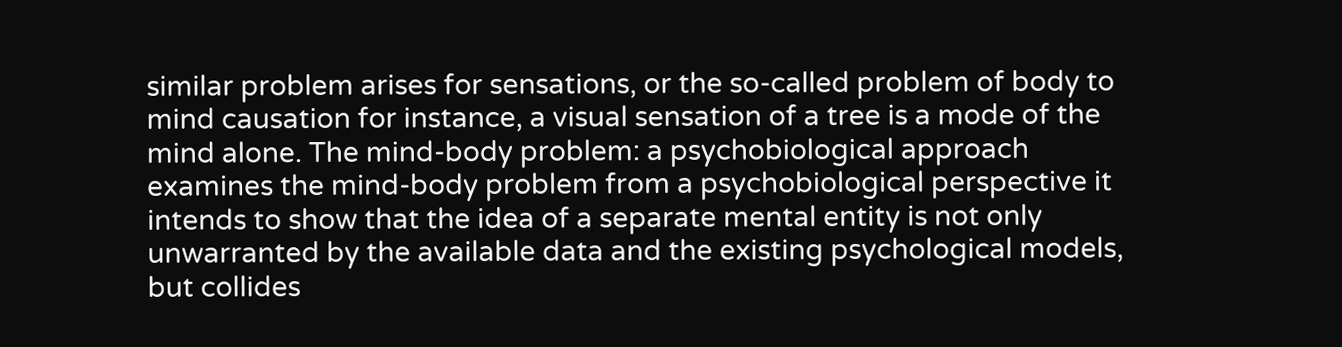similar problem arises for sensations, or the so-called problem of body to mind causation for instance, a visual sensation of a tree is a mode of the mind alone. The mind-body problem: a psychobiological approach examines the mind-body problem from a psychobiological perspective it intends to show that the idea of a separate mental entity is not only unwarranted by the available data and the existing psychological models, but collides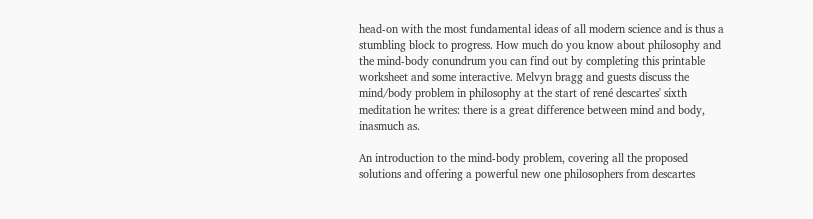head-on with the most fundamental ideas of all modern science and is thus a stumbling block to progress. How much do you know about philosophy and the mind-body conundrum you can find out by completing this printable worksheet and some interactive. Melvyn bragg and guests discuss the mind/body problem in philosophy at the start of rené descartes' sixth meditation he writes: there is a great difference between mind and body, inasmuch as.

An introduction to the mind-body problem, covering all the proposed solutions and offering a powerful new one philosophers from descartes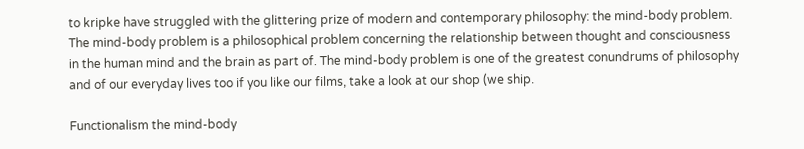to kripke have struggled with the glittering prize of modern and contemporary philosophy: the mind-body problem. The mind-body problem is a philosophical problem concerning the relationship between thought and consciousness in the human mind and the brain as part of. The mind-body problem is one of the greatest conundrums of philosophy and of our everyday lives too if you like our films, take a look at our shop (we ship.

Functionalism the mind-body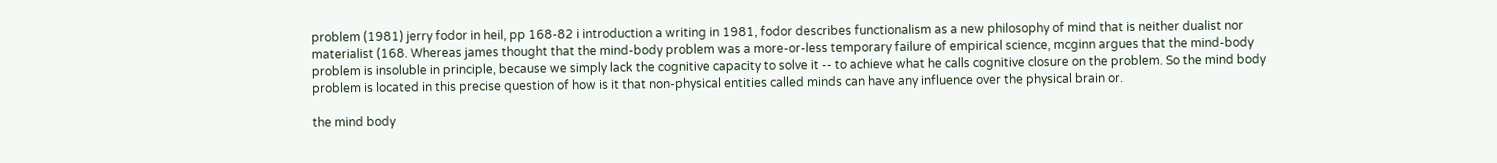problem (1981) jerry fodor in heil, pp 168-82 i introduction a writing in 1981, fodor describes functionalism as a new philosophy of mind that is neither dualist nor materialist (168. Whereas james thought that the mind-body problem was a more-or-less temporary failure of empirical science, mcginn argues that the mind-body problem is insoluble in principle, because we simply lack the cognitive capacity to solve it -- to achieve what he calls cognitive closure on the problem. So the mind body problem is located in this precise question of how is it that non-physical entities called minds can have any influence over the physical brain or.

the mind body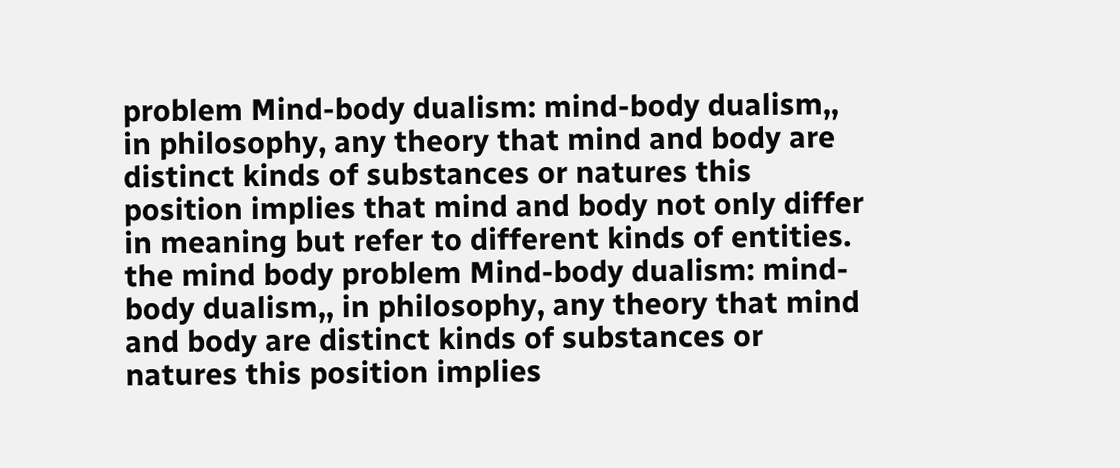problem Mind-body dualism: mind-body dualism,, in philosophy, any theory that mind and body are distinct kinds of substances or natures this position implies that mind and body not only differ in meaning but refer to different kinds of entities. the mind body problem Mind-body dualism: mind-body dualism,, in philosophy, any theory that mind and body are distinct kinds of substances or natures this position implies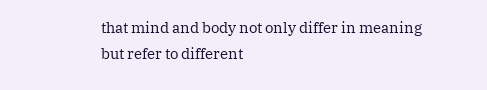that mind and body not only differ in meaning but refer to different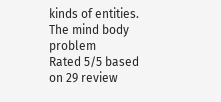kinds of entities.
The mind body problem
Rated 5/5 based on 29 review